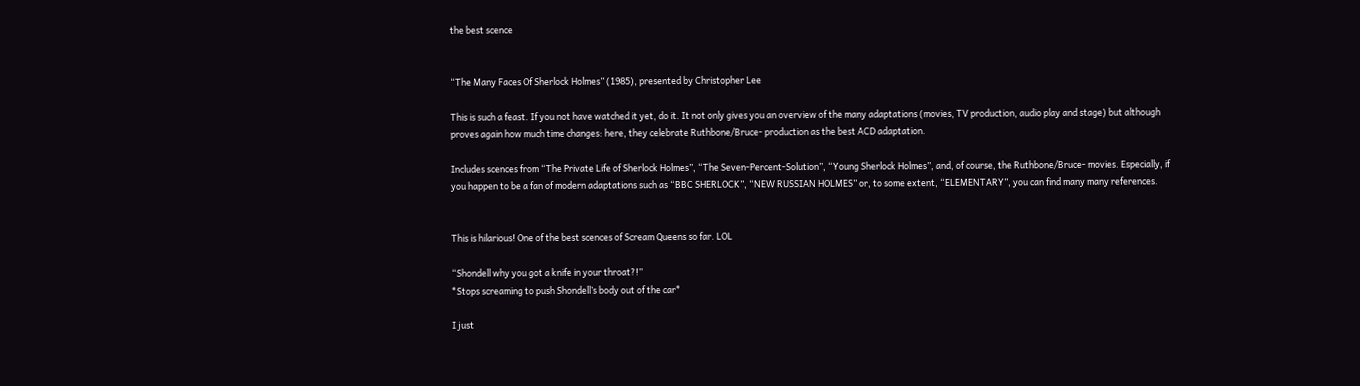the best scence


“The Many Faces Of Sherlock Holmes” (1985), presented by Christopher Lee

This is such a feast. If you not have watched it yet, do it. It not only gives you an overview of the many adaptations (movies, TV production, audio play and stage) but although proves again how much time changes: here, they celebrate Ruthbone/Bruce- production as the best ACD adaptation.

Includes scences from “The Private Life of Sherlock Holmes”, “The Seven-Percent-Solution”, “Young Sherlock Holmes”, and, of course, the Ruthbone/Bruce- movies. Especially, if you happen to be a fan of modern adaptations such as “BBC SHERLOCK”, “NEW RUSSIAN HOLMES” or, to some extent, “ELEMENTARY”, you can find many many references.


This is hilarious! One of the best scences of Scream Queens so far. LOL

“Shondell why you got a knife in your throat?!”
*Stops screaming to push Shondell’s body out of the car*

I just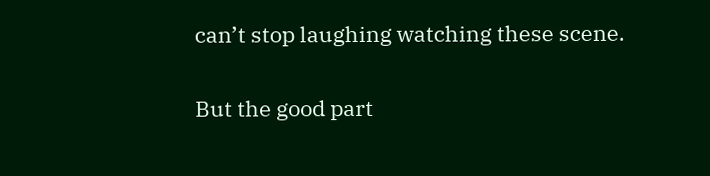can’t stop laughing watching these scene.

But the good part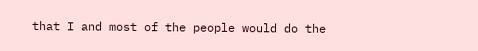that I and most of the people would do the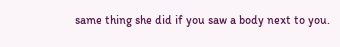same thing she did if you saw a body next to you.